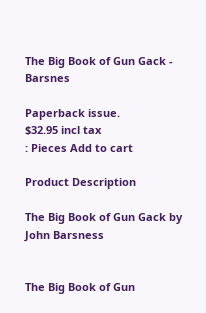The Big Book of Gun Gack - Barsnes

Paperback issue.
$32.95 incl tax
: Pieces Add to cart

Product Description

The Big Book of Gun Gack by John Barsness


The Big Book of Gun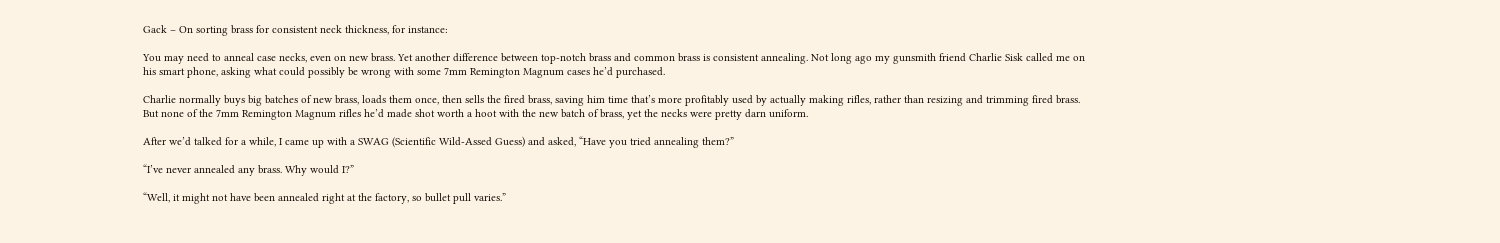Gack – On sorting brass for consistent neck thickness, for instance:

You may need to anneal case necks, even on new brass. Yet another difference between top-notch brass and common brass is consistent annealing. Not long ago my gunsmith friend Charlie Sisk called me on his smart phone, asking what could possibly be wrong with some 7mm Remington Magnum cases he’d purchased.

Charlie normally buys big batches of new brass, loads them once, then sells the fired brass, saving him time that’s more profitably used by actually making rifles, rather than resizing and trimming fired brass. But none of the 7mm Remington Magnum rifles he’d made shot worth a hoot with the new batch of brass, yet the necks were pretty darn uniform.

After we’d talked for a while, I came up with a SWAG (Scientific Wild-Assed Guess) and asked, “Have you tried annealing them?”

“I’ve never annealed any brass. Why would I?”

“Well, it might not have been annealed right at the factory, so bullet pull varies.”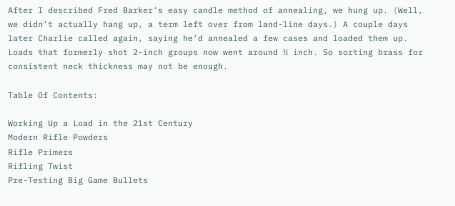After I described Fred Barker’s easy candle method of annealing, we hung up. (Well, we didn’t actually hang up, a term left over from land-line days.) A couple days later Charlie called again, saying he’d annealed a few cases and loaded them up. Loads that formerly shot 2-inch groups now went around ½ inch. So sorting brass for consistent neck thickness may not be enough.

Table Of Contents:

Working Up a Load in the 21st Century
Modern Rifle Powders
Rifle Primers
Rifling Twist
Pre-Testing Big Game Bullets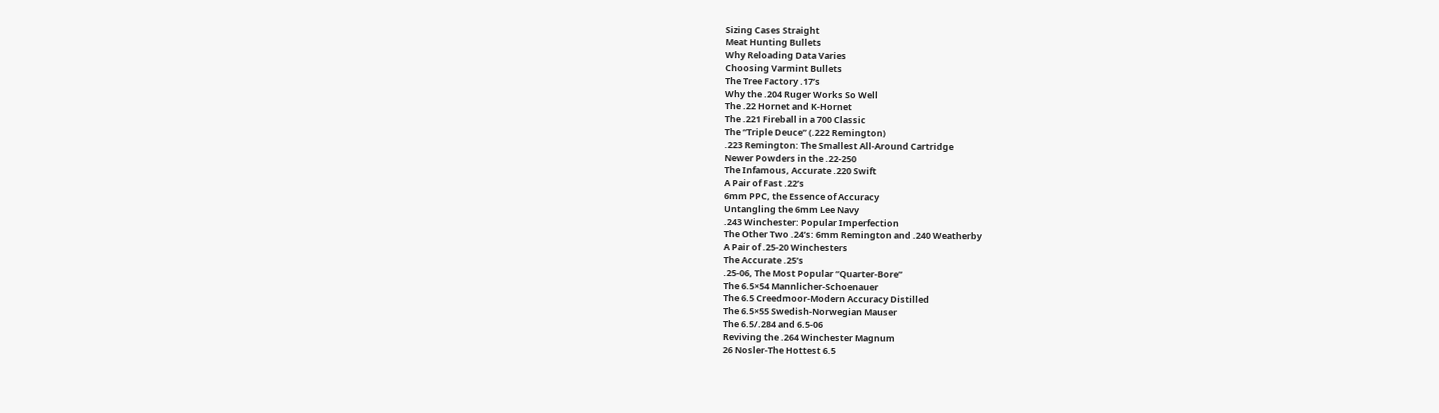Sizing Cases Straight
Meat Hunting Bullets
Why Reloading Data Varies
Choosing Varmint Bullets
The Tree Factory .17’s
Why the .204 Ruger Works So Well
The .22 Hornet and K-Hornet
The .221 Fireball in a 700 Classic
The “Triple Deuce” (.222 Remington)
.223 Remington: The Smallest All-Around Cartridge
Newer Powders in the .22-250
The Infamous, Accurate .220 Swift
A Pair of Fast .22’s
6mm PPC, the Essence of Accuracy
Untangling the 6mm Lee Navy
.243 Winchester: Popular Imperfection
The Other Two .24’s: 6mm Remington and .240 Weatherby
A Pair of .25-20 Winchesters
The Accurate .25’s
.25-06, The Most Popular “Quarter-Bore”
The 6.5×54 Mannlicher-Schoenauer
The 6.5 Creedmoor-Modern Accuracy Distilled
The 6.5×55 Swedish-Norwegian Mauser
The 6.5/.284 and 6.5-06
Reviving the .264 Winchester Magnum
26 Nosler-The Hottest 6.5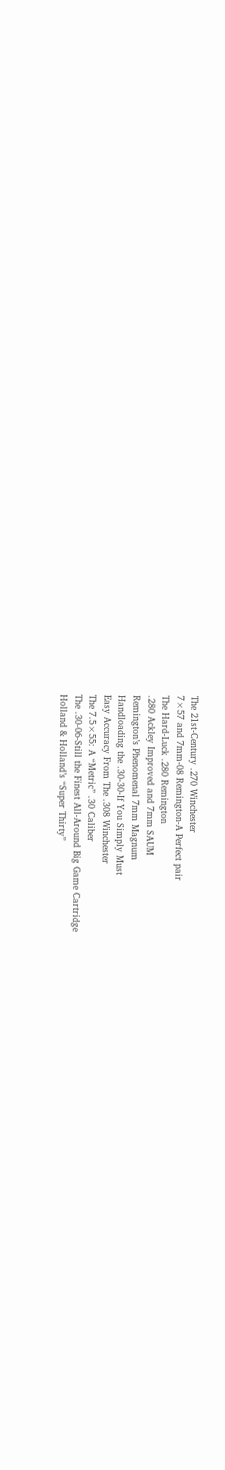The 21st-Century .270 Winchester
7×57 and 7mm-08 Remington-A Perfect pair
The Hard-Luck .280 Remington
.280 Ackley Improved and 7mm SAUM
Remington’s Phenomenal 7mm Magnum
Handloading the .30-30-If You Simply Must
Easy Accuracy From The .308 Winchester
The 7.5×55: A “Metric” .30 Caliber
The .30-06-Still the Finest All-Around Big Game Cartridge
Holland & Holland’s “Super Thirty”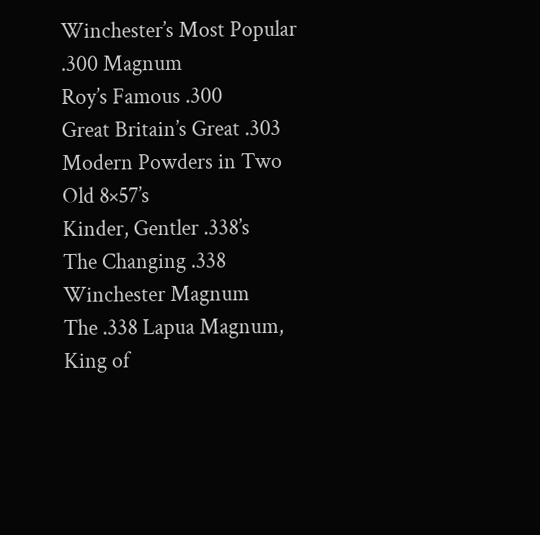Winchester’s Most Popular .300 Magnum
Roy’s Famous .300
Great Britain’s Great .303
Modern Powders in Two Old 8×57’s
Kinder, Gentler .338’s
The Changing .338 Winchester Magnum
The .338 Lapua Magnum, King of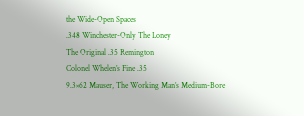the Wide-Open Spaces
.348 Winchester-Only The Loney
The Original .35 Remington
Colonel Whelen’s Fine .35
9.3×62 Mauser, The Working Man’s Medium-Bore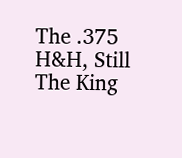The .375 H&H, Still The King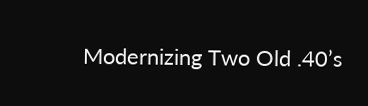Modernizing Two Old .40’s